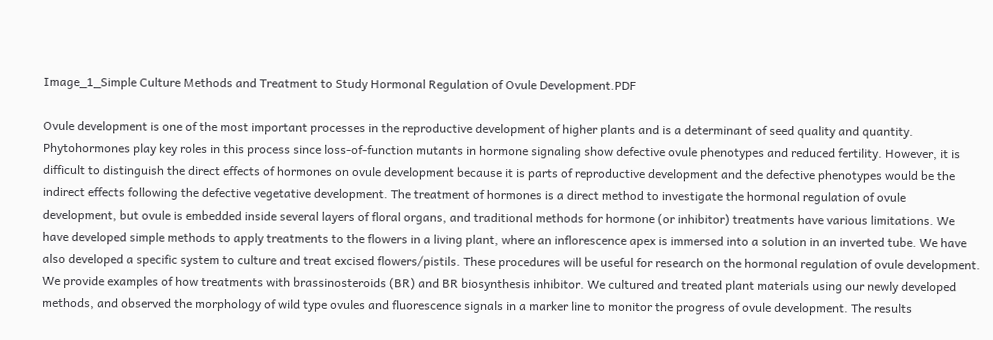Image_1_Simple Culture Methods and Treatment to Study Hormonal Regulation of Ovule Development.PDF

Ovule development is one of the most important processes in the reproductive development of higher plants and is a determinant of seed quality and quantity. Phytohormones play key roles in this process since loss-of-function mutants in hormone signaling show defective ovule phenotypes and reduced fertility. However, it is difficult to distinguish the direct effects of hormones on ovule development because it is parts of reproductive development and the defective phenotypes would be the indirect effects following the defective vegetative development. The treatment of hormones is a direct method to investigate the hormonal regulation of ovule development, but ovule is embedded inside several layers of floral organs, and traditional methods for hormone (or inhibitor) treatments have various limitations. We have developed simple methods to apply treatments to the flowers in a living plant, where an inflorescence apex is immersed into a solution in an inverted tube. We have also developed a specific system to culture and treat excised flowers/pistils. These procedures will be useful for research on the hormonal regulation of ovule development. We provide examples of how treatments with brassinosteroids (BR) and BR biosynthesis inhibitor. We cultured and treated plant materials using our newly developed methods, and observed the morphology of wild type ovules and fluorescence signals in a marker line to monitor the progress of ovule development. The results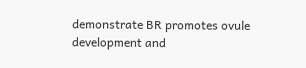demonstrate BR promotes ovule development and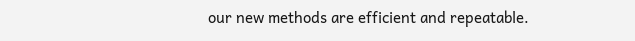our new methods are efficient and repeatable.